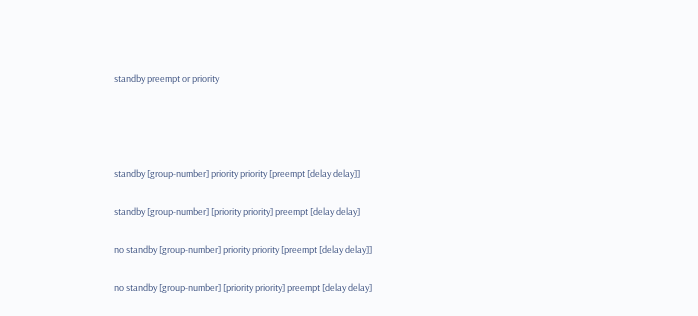standby preempt or priority




standby [group-number] priority priority [preempt [delay delay]]

standby [group-number] [priority priority] preempt [delay delay]

no standby [group-number] priority priority [preempt [delay delay]]

no standby [group-number] [priority priority] preempt [delay delay]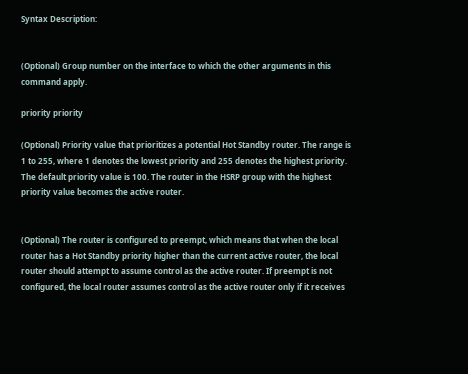Syntax Description:


(Optional) Group number on the interface to which the other arguments in this command apply.

priority priority

(Optional) Priority value that prioritizes a potential Hot Standby router. The range is 1 to 255, where 1 denotes the lowest priority and 255 denotes the highest priority. The default priority value is 100. The router in the HSRP group with the highest priority value becomes the active router.


(Optional) The router is configured to preempt, which means that when the local router has a Hot Standby priority higher than the current active router, the local router should attempt to assume control as the active router. If preempt is not configured, the local router assumes control as the active router only if it receives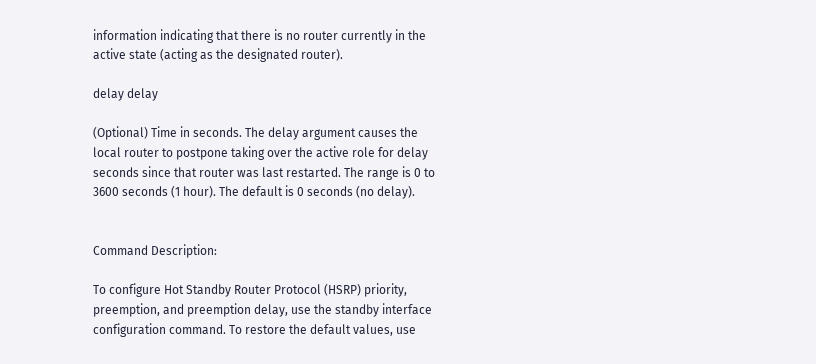information indicating that there is no router currently in the active state (acting as the designated router).

delay delay

(Optional) Time in seconds. The delay argument causes the local router to postpone taking over the active role for delay seconds since that router was last restarted. The range is 0 to 3600 seconds (1 hour). The default is 0 seconds (no delay).


Command Description:

To configure Hot Standby Router Protocol (HSRP) priority, preemption, and preemption delay, use the standby interface configuration command. To restore the default values, use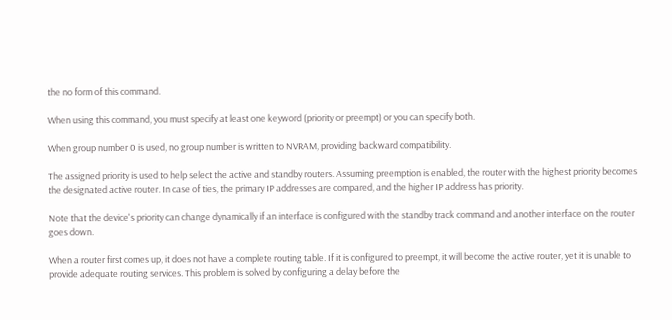the no form of this command.

When using this command, you must specify at least one keyword (priority or preempt) or you can specify both.

When group number 0 is used, no group number is written to NVRAM, providing backward compatibility.

The assigned priority is used to help select the active and standby routers. Assuming preemption is enabled, the router with the highest priority becomes the designated active router. In case of ties, the primary IP addresses are compared, and the higher IP address has priority.

Note that the device's priority can change dynamically if an interface is configured with the standby track command and another interface on the router goes down.

When a router first comes up, it does not have a complete routing table. If it is configured to preempt, it will become the active router, yet it is unable to provide adequate routing services. This problem is solved by configuring a delay before the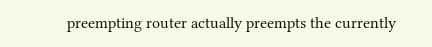preempting router actually preempts the currently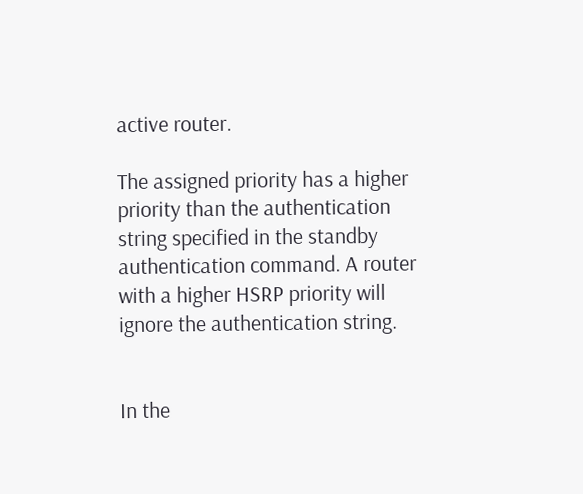active router.

The assigned priority has a higher priority than the authentication string specified in the standby authentication command. A router with a higher HSRP priority will ignore the authentication string.


In the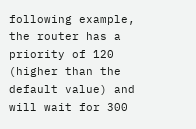following example, the router has a priority of 120 (higher than the default value) and will wait for 300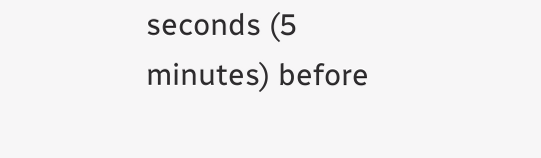seconds (5 minutes) before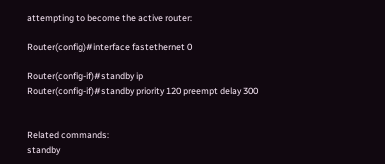attempting to become the active router:

Router(config)#interface fastethernet 0

Router(config-if)#standby ip
Router(config-if)#standby priority 120 preempt delay 300


Related commands:
standby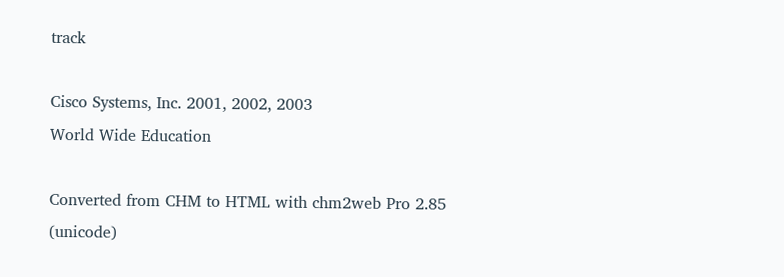track

Cisco Systems, Inc. 2001, 2002, 2003
World Wide Education

Converted from CHM to HTML with chm2web Pro 2.85 (unicode)